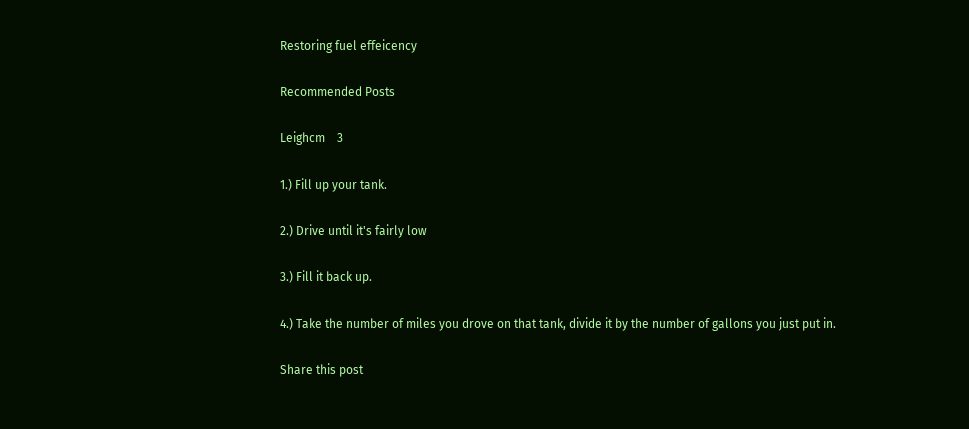Restoring fuel effeicency

Recommended Posts

Leighcm    3

1.) Fill up your tank.

2.) Drive until it's fairly low

3.) Fill it back up.

4.) Take the number of miles you drove on that tank, divide it by the number of gallons you just put in.

Share this post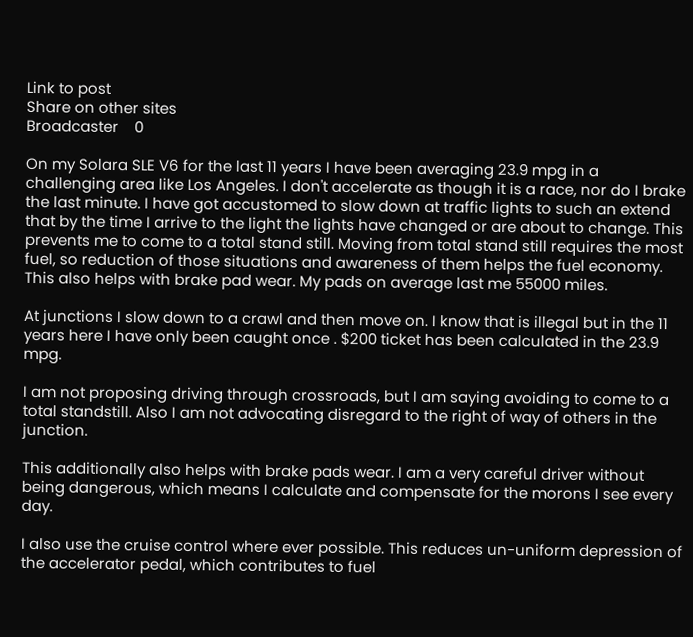Link to post
Share on other sites
Broadcaster    0

On my Solara SLE V6 for the last 11 years I have been averaging 23.9 mpg in a challenging area like Los Angeles. I don't accelerate as though it is a race, nor do I brake the last minute. I have got accustomed to slow down at traffic lights to such an extend that by the time I arrive to the light the lights have changed or are about to change. This prevents me to come to a total stand still. Moving from total stand still requires the most fuel, so reduction of those situations and awareness of them helps the fuel economy. This also helps with brake pad wear. My pads on average last me 55000 miles.

At junctions I slow down to a crawl and then move on. I know that is illegal but in the 11 years here I have only been caught once . $200 ticket has been calculated in the 23.9 mpg.

I am not proposing driving through crossroads, but I am saying avoiding to come to a total standstill. Also I am not advocating disregard to the right of way of others in the junction.

This additionally also helps with brake pads wear. I am a very careful driver without being dangerous, which means I calculate and compensate for the morons I see every day.

I also use the cruise control where ever possible. This reduces un-uniform depression of the accelerator pedal, which contributes to fuel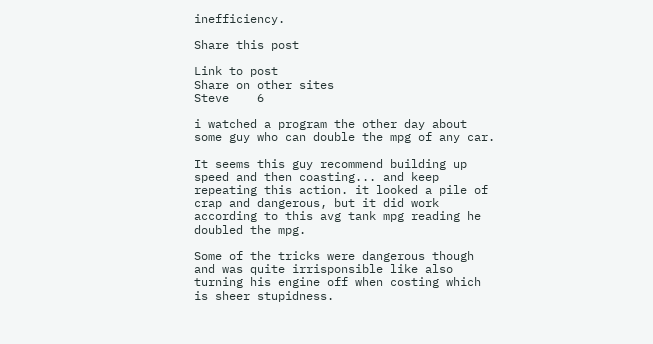inefficiency.

Share this post

Link to post
Share on other sites
Steve    6

i watched a program the other day about some guy who can double the mpg of any car.

It seems this guy recommend building up speed and then coasting... and keep repeating this action. it looked a pile of crap and dangerous, but it did work according to this avg tank mpg reading he doubled the mpg.

Some of the tricks were dangerous though and was quite irrisponsible like also turning his engine off when costing which is sheer stupidness.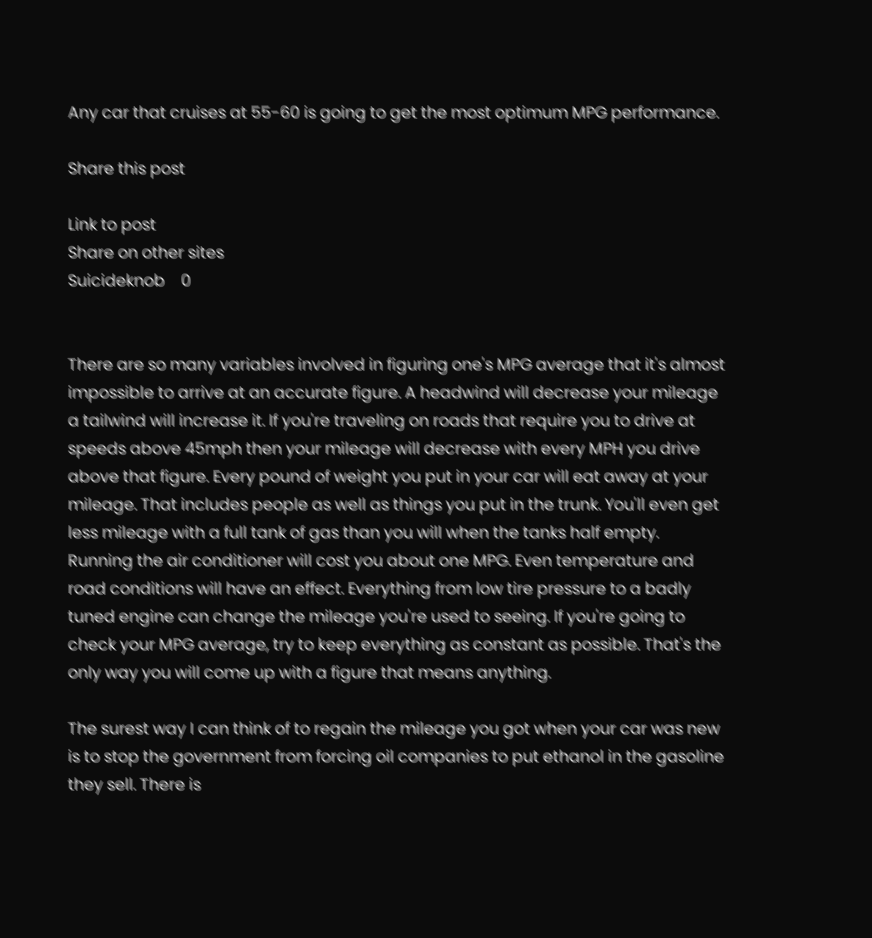Any car that cruises at 55-60 is going to get the most optimum MPG performance.

Share this post

Link to post
Share on other sites
Suicideknob    0


There are so many variables involved in figuring one's MPG average that it's almost impossible to arrive at an accurate figure. A headwind will decrease your mileage a tailwind will increase it. If you're traveling on roads that require you to drive at speeds above 45mph then your mileage will decrease with every MPH you drive above that figure. Every pound of weight you put in your car will eat away at your mileage. That includes people as well as things you put in the trunk. You'll even get less mileage with a full tank of gas than you will when the tanks half empty. Running the air conditioner will cost you about one MPG. Even temperature and road conditions will have an effect. Everything from low tire pressure to a badly tuned engine can change the mileage you're used to seeing. If you're going to check your MPG average, try to keep everything as constant as possible. That's the only way you will come up with a figure that means anything.

The surest way I can think of to regain the mileage you got when your car was new is to stop the government from forcing oil companies to put ethanol in the gasoline they sell. There is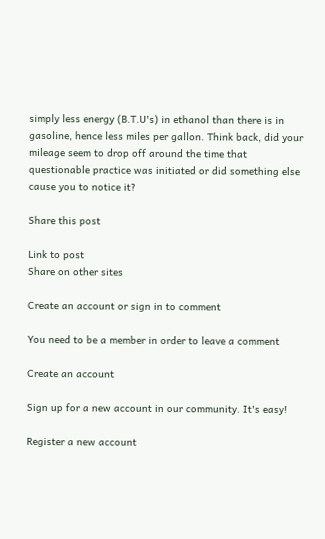simply less energy (B.T.U's) in ethanol than there is in gasoline, hence less miles per gallon. Think back, did your mileage seem to drop off around the time that questionable practice was initiated or did something else cause you to notice it?

Share this post

Link to post
Share on other sites

Create an account or sign in to comment

You need to be a member in order to leave a comment

Create an account

Sign up for a new account in our community. It's easy!

Register a new account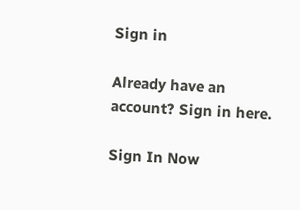Sign in

Already have an account? Sign in here.

Sign In Now